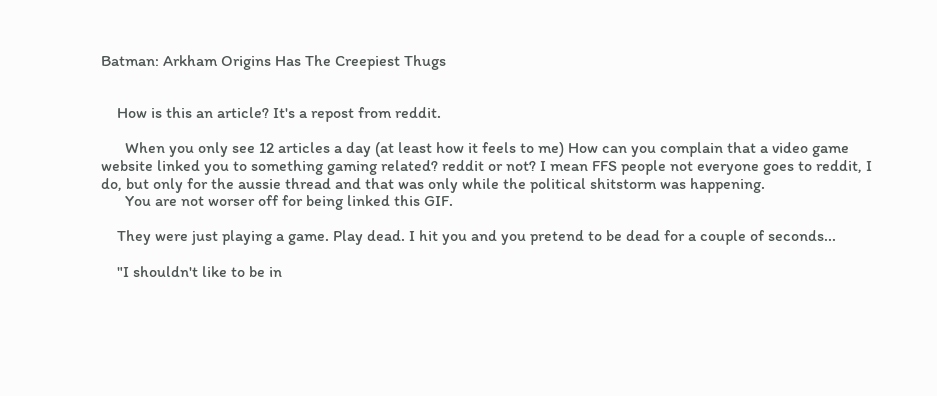Batman: Arkham Origins Has The Creepiest Thugs


    How is this an article? It's a repost from reddit.

      When you only see 12 articles a day (at least how it feels to me) How can you complain that a video game website linked you to something gaming related? reddit or not? I mean FFS people not everyone goes to reddit, I do, but only for the aussie thread and that was only while the political shitstorm was happening.
      You are not worser off for being linked this GIF.

    They were just playing a game. Play dead. I hit you and you pretend to be dead for a couple of seconds...

    "I shouldn't like to be in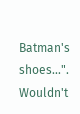Batman's shoes...". Wouldn't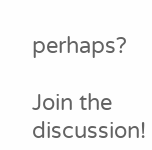perhaps?

Join the discussion!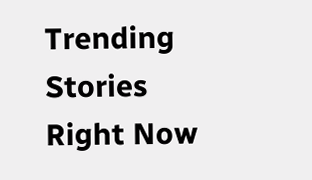Trending Stories Right Now